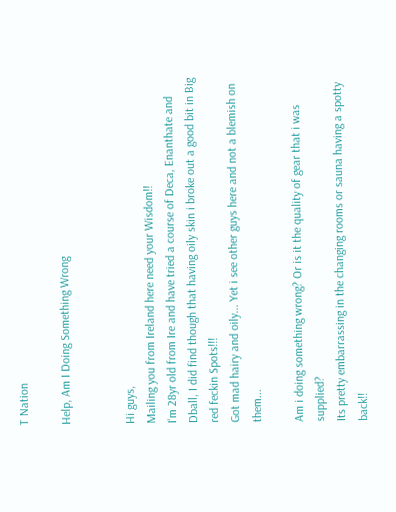T Nation

Help, Am I Doing Something Wrong


Hi guys,
Mailing you from Ireland here need your Wisdom!!
I'm 28yr old from Ire and have tried a course of Deca, Enanthate and Dball, I did find though that having oily skin i broke out a good bit in Big red feckin Spots!!!
Got mad hairy and oily... Yet i see other guys here and not a blemish on them...

Am i doing something wrong? Or is it the quality of gear that i was supplied?
Its pretty embarrassing in the changing rooms or sauna having a spotty back!!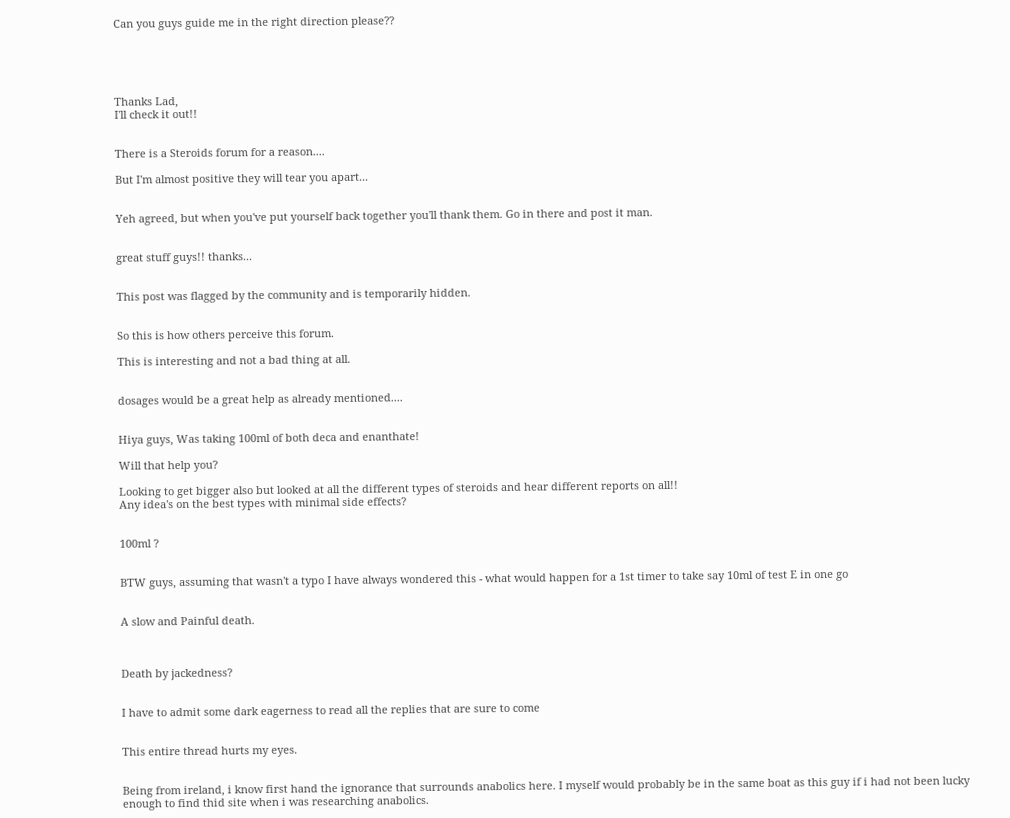Can you guys guide me in the right direction please??





Thanks Lad,
I'll check it out!!


There is a Steroids forum for a reason....

But I'm almost positive they will tear you apart...


Yeh agreed, but when you've put yourself back together you'll thank them. Go in there and post it man.


great stuff guys!! thanks...


This post was flagged by the community and is temporarily hidden.


So this is how others perceive this forum.

This is interesting and not a bad thing at all.


dosages would be a great help as already mentioned....


Hiya guys, Was taking 100ml of both deca and enanthate!

Will that help you?

Looking to get bigger also but looked at all the different types of steroids and hear different reports on all!!
Any idea's on the best types with minimal side effects?


100ml ?


BTW guys, assuming that wasn't a typo I have always wondered this - what would happen for a 1st timer to take say 10ml of test E in one go


A slow and Painful death.



Death by jackedness?


I have to admit some dark eagerness to read all the replies that are sure to come


This entire thread hurts my eyes.


Being from ireland, i know first hand the ignorance that surrounds anabolics here. I myself would probably be in the same boat as this guy if i had not been lucky enough to find thid site when i was researching anabolics.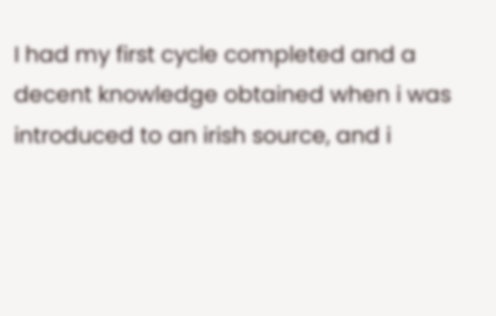I had my first cycle completed and a decent knowledge obtained when i was introduced to an irish source, and i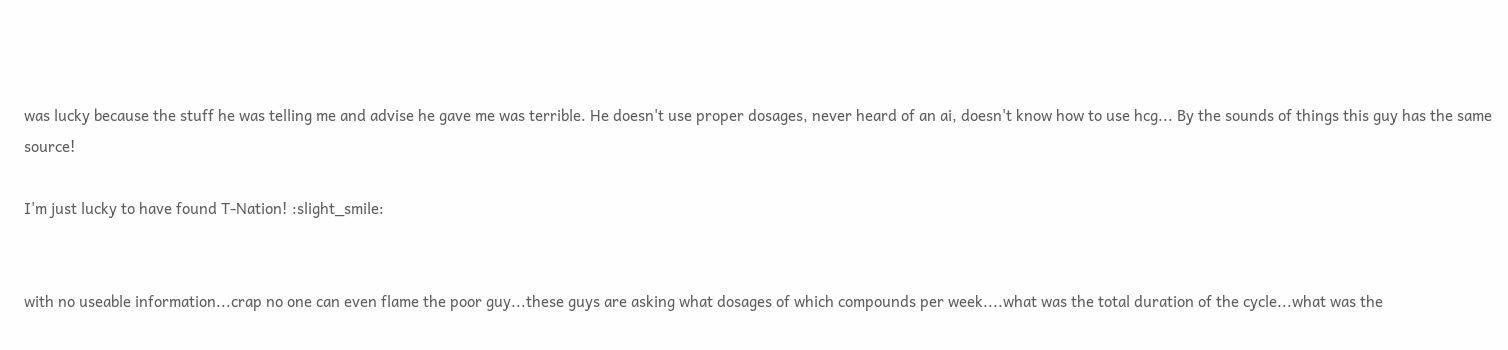was lucky because the stuff he was telling me and advise he gave me was terrible. He doesn't use proper dosages, never heard of an ai, doesn't know how to use hcg... By the sounds of things this guy has the same source!

I'm just lucky to have found T-Nation! :slight_smile:


with no useable information...crap no one can even flame the poor guy...these guys are asking what dosages of which compounds per week....what was the total duration of the cycle...what was the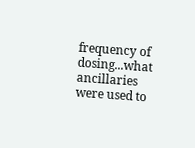frequency of dosing...what ancillaries were used to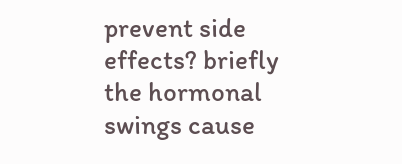prevent side effects? briefly the hormonal swings cause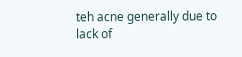teh acne generally due to lack of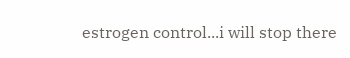estrogen control...i will stop there